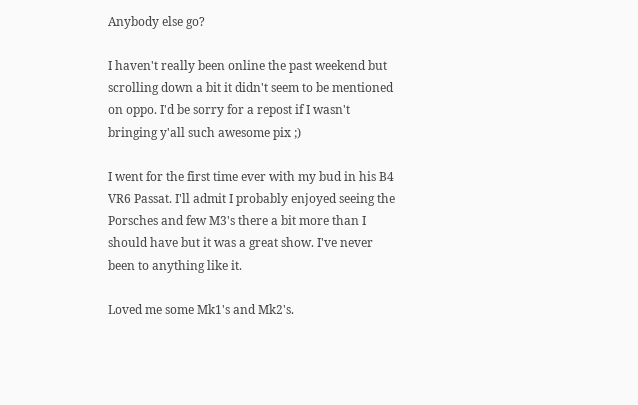Anybody else go?

I haven't really been online the past weekend but scrolling down a bit it didn't seem to be mentioned on oppo. I'd be sorry for a repost if I wasn't bringing y'all such awesome pix ;)

I went for the first time ever with my bud in his B4 VR6 Passat. I'll admit I probably enjoyed seeing the Porsches and few M3's there a bit more than I should have but it was a great show. I've never been to anything like it.

Loved me some Mk1's and Mk2's.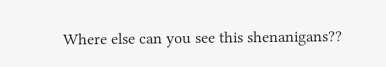Where else can you see this shenanigans??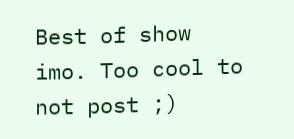Best of show imo. Too cool to not post ;)